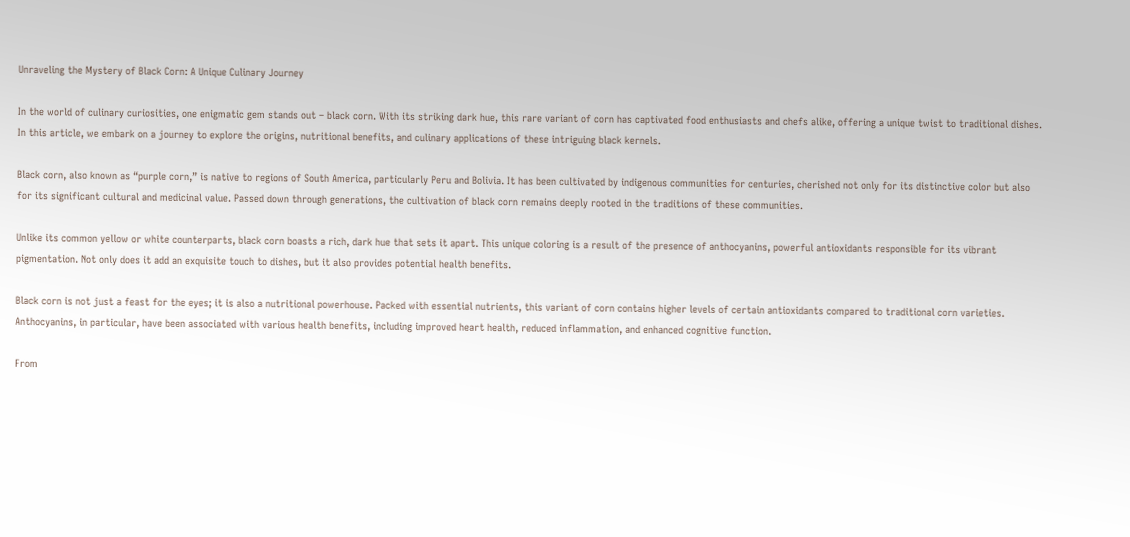Unraveling the Mystery of Black Corn: A Unique Culinary Journey

In the world of culinary curiosities, one enigmatic gem stands out – black corn. With its striking dark hue, this rare variant of corn has captivated food enthusiasts and chefs alike, offering a unique twist to traditional dishes. In this article, we embark on a journey to explore the origins, nutritional benefits, and culinary applications of these intriguing black kernels.

Black corn, also known as “purple corn,” is native to regions of South America, particularly Peru and Bolivia. It has been cultivated by indigenous communities for centuries, cherished not only for its distinctive color but also for its significant cultural and medicinal value. Passed down through generations, the cultivation of black corn remains deeply rooted in the traditions of these communities.

Unlike its common yellow or white counterparts, black corn boasts a rich, dark hue that sets it apart. This unique coloring is a result of the presence of anthocyanins, powerful antioxidants responsible for its vibrant pigmentation. Not only does it add an exquisite touch to dishes, but it also provides potential health benefits.

Black corn is not just a feast for the eyes; it is also a nutritional powerhouse. Packed with essential nutrients, this variant of corn contains higher levels of certain antioxidants compared to traditional corn varieties. Anthocyanins, in particular, have been associated with various health benefits, including improved heart health, reduced inflammation, and enhanced cognitive function.

From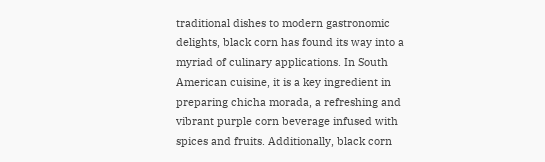traditional dishes to modern gastronomic delights, black corn has found its way into a myriad of culinary applications. In South American cuisine, it is a key ingredient in preparing chicha morada, a refreshing and vibrant purple corn beverage infused with spices and fruits. Additionally, black corn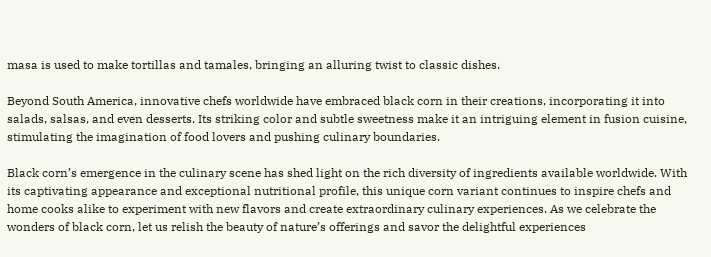masa is used to make tortillas and tamales, bringing an alluring twist to classic dishes.

Beyond South America, innovative chefs worldwide have embraced black corn in their creations, incorporating it into salads, salsas, and even desserts. Its striking color and subtle sweetness make it an intriguing element in fusion cuisine, stimulating the imagination of food lovers and pushing culinary boundaries.

Black corn’s emergence in the culinary scene has shed light on the rich diversity of ingredients available worldwide. With its captivating appearance and exceptional nutritional profile, this unique corn variant continues to inspire chefs and home cooks alike to experiment with new flavors and create extraordinary culinary experiences. As we celebrate the wonders of black corn, let us relish the beauty of nature’s offerings and savor the delightful experiences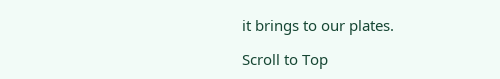it brings to our plates.

Scroll to Top